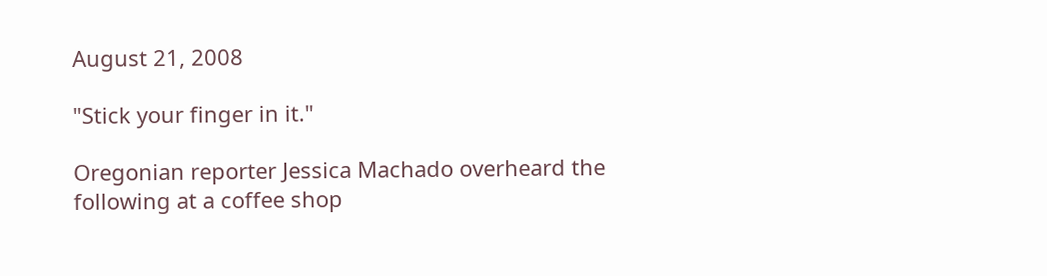August 21, 2008

"Stick your finger in it."

Oregonian reporter Jessica Machado overheard the following at a coffee shop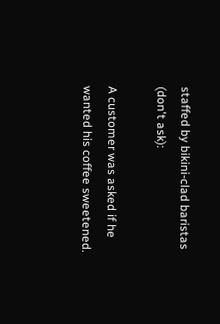staffed by bikini-clad baristas (don't ask):

A customer was asked if he wanted his coffee sweetened.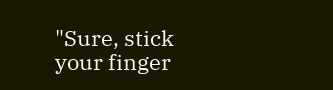"Sure, stick your finger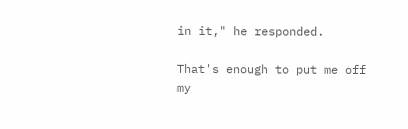in it," he responded.

That's enough to put me off my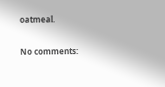oatmeal.

No comments: